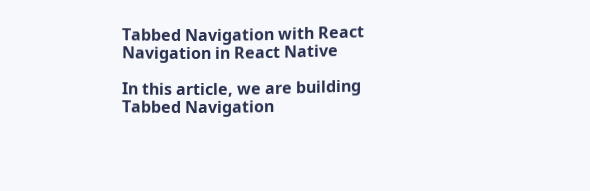Tabbed Navigation with React Navigation in React Native

In this article, we are building Tabbed Navigation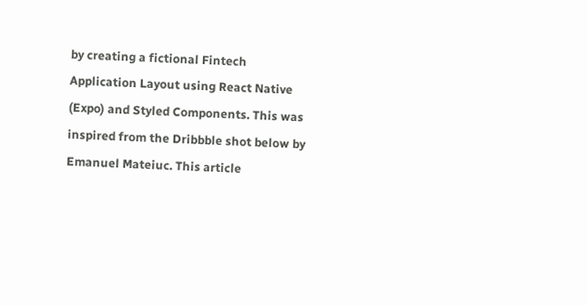by creating a fictional Fintech Application Layout using React Native (Expo) and Styled Components. This was inspired from the Dribbble shot below by Emanuel Mateiuc. This article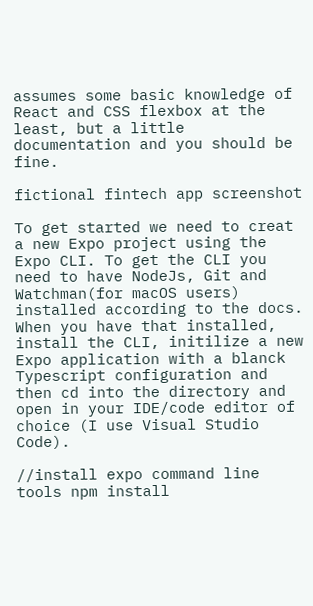assumes some basic knowledge of React and CSS flexbox at the least, but a little documentation and you should be fine.

fictional fintech app screenshot

To get started we need to creat a new Expo project using the Expo CLI. To get the CLI you need to have NodeJs, Git and Watchman(for macOS users) installed according to the docs. When you have that installed, install the CLI, initilize a new Expo application with a blanck Typescript configuration and then cd into the directory and open in your IDE/code editor of choice (I use Visual Studio Code).

//install expo command line tools npm install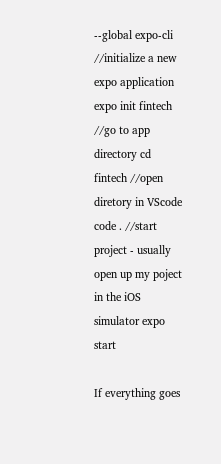--global expo-cli //initialize a new expo application expo init fintech //go to app directory cd fintech //open diretory in VScode code . //start project - usually open up my poject in the iOS simulator expo start

If everything goes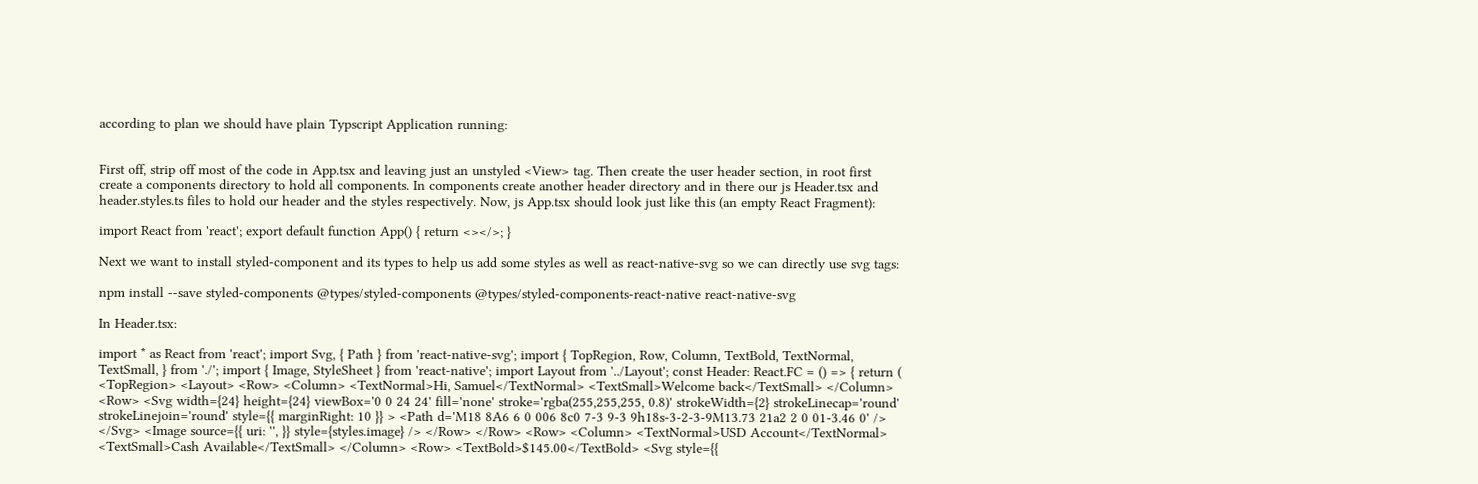according to plan we should have plain Typscript Application running:


First off, strip off most of the code in App.tsx and leaving just an unstyled <View> tag. Then create the user header section, in root first create a components directory to hold all components. In components create another header directory and in there our js Header.tsx and header.styles.ts files to hold our header and the styles respectively. Now, js App.tsx should look just like this (an empty React Fragment):

import React from 'react'; export default function App() { return <></>; }

Next we want to install styled-component and its types to help us add some styles as well as react-native-svg so we can directly use svg tags:

npm install --save styled-components @types/styled-components @types/styled-components-react-native react-native-svg

In Header.tsx:

import * as React from 'react'; import Svg, { Path } from 'react-native-svg'; import { TopRegion, Row, Column, TextBold, TextNormal, TextSmall, } from './'; import { Image, StyleSheet } from 'react-native'; import Layout from '../Layout'; const Header: React.FC = () => { return ( <TopRegion> <Layout> <Row> <Column> <TextNormal>Hi, Samuel</TextNormal> <TextSmall>Welcome back</TextSmall> </Column> <Row> <Svg width={24} height={24} viewBox='0 0 24 24' fill='none' stroke='rgba(255,255,255, 0.8)' strokeWidth={2} strokeLinecap='round' strokeLinejoin='round' style={{ marginRight: 10 }} > <Path d='M18 8A6 6 0 006 8c0 7-3 9-3 9h18s-3-2-3-9M13.73 21a2 2 0 01-3.46 0' /> </Svg> <Image source={{ uri: '', }} style={styles.image} /> </Row> </Row> <Row> <Column> <TextNormal>USD Account</TextNormal> <TextSmall>Cash Available</TextSmall> </Column> <Row> <TextBold>$145.00</TextBold> <Svg style={{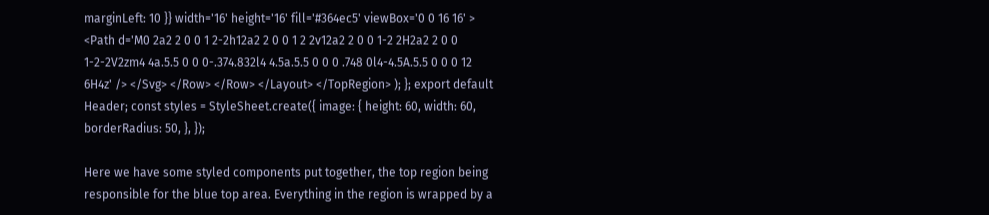marginLeft: 10 }} width='16' height='16' fill='#364ec5' viewBox='0 0 16 16' > <Path d='M0 2a2 2 0 0 1 2-2h12a2 2 0 0 1 2 2v12a2 2 0 0 1-2 2H2a2 2 0 0 1-2-2V2zm4 4a.5.5 0 0 0-.374.832l4 4.5a.5.5 0 0 0 .748 0l4-4.5A.5.5 0 0 0 12 6H4z' /> </Svg> </Row> </Row> </Layout> </TopRegion> ); }; export default Header; const styles = StyleSheet.create({ image: { height: 60, width: 60, borderRadius: 50, }, });

Here we have some styled components put together, the top region being responsible for the blue top area. Everything in the region is wrapped by a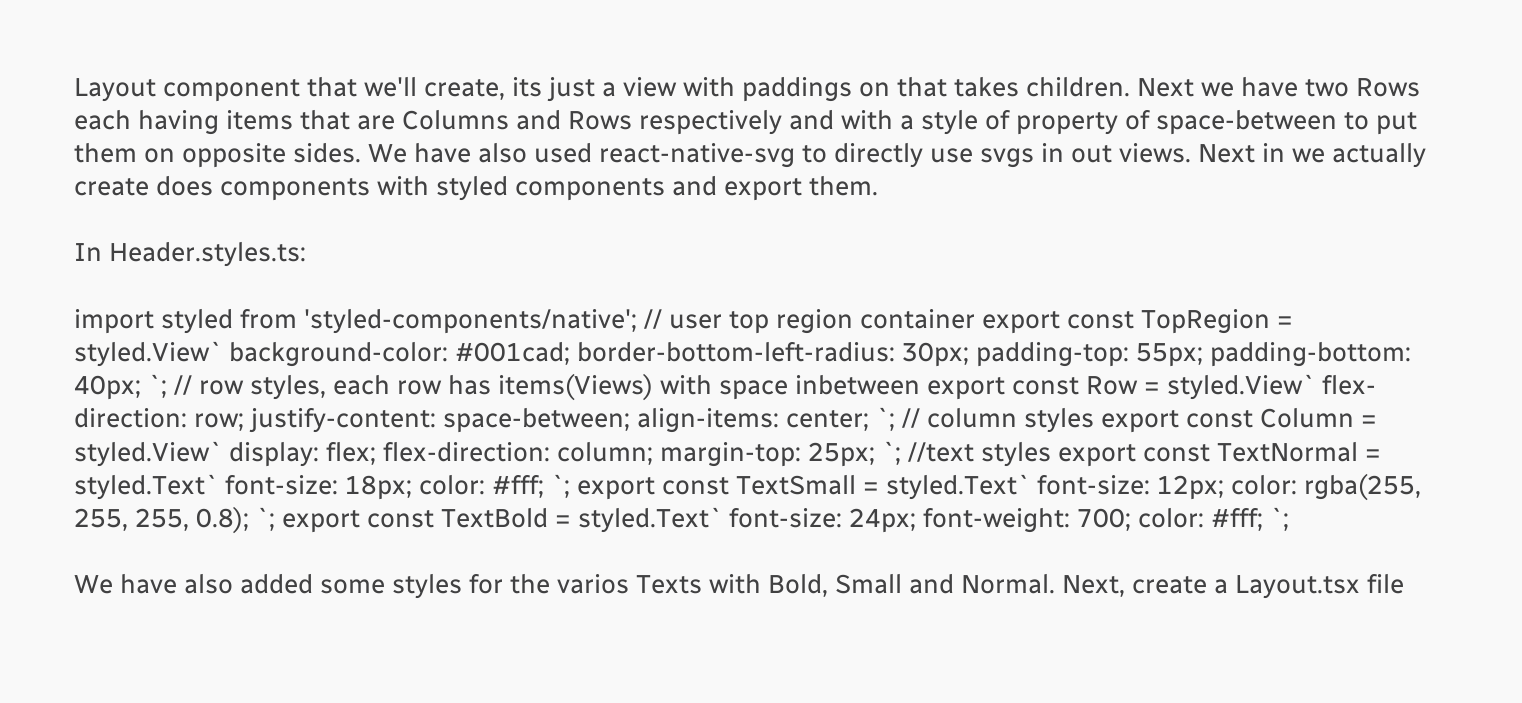Layout component that we'll create, its just a view with paddings on that takes children. Next we have two Rows each having items that are Columns and Rows respectively and with a style of property of space-between to put them on opposite sides. We have also used react-native-svg to directly use svgs in out views. Next in we actually create does components with styled components and export them.

In Header.styles.ts:

import styled from 'styled-components/native'; // user top region container export const TopRegion = styled.View` background-color: #001cad; border-bottom-left-radius: 30px; padding-top: 55px; padding-bottom: 40px; `; // row styles, each row has items(Views) with space inbetween export const Row = styled.View` flex-direction: row; justify-content: space-between; align-items: center; `; // column styles export const Column = styled.View` display: flex; flex-direction: column; margin-top: 25px; `; //text styles export const TextNormal = styled.Text` font-size: 18px; color: #fff; `; export const TextSmall = styled.Text` font-size: 12px; color: rgba(255, 255, 255, 0.8); `; export const TextBold = styled.Text` font-size: 24px; font-weight: 700; color: #fff; `;

We have also added some styles for the varios Texts with Bold, Small and Normal. Next, create a Layout.tsx file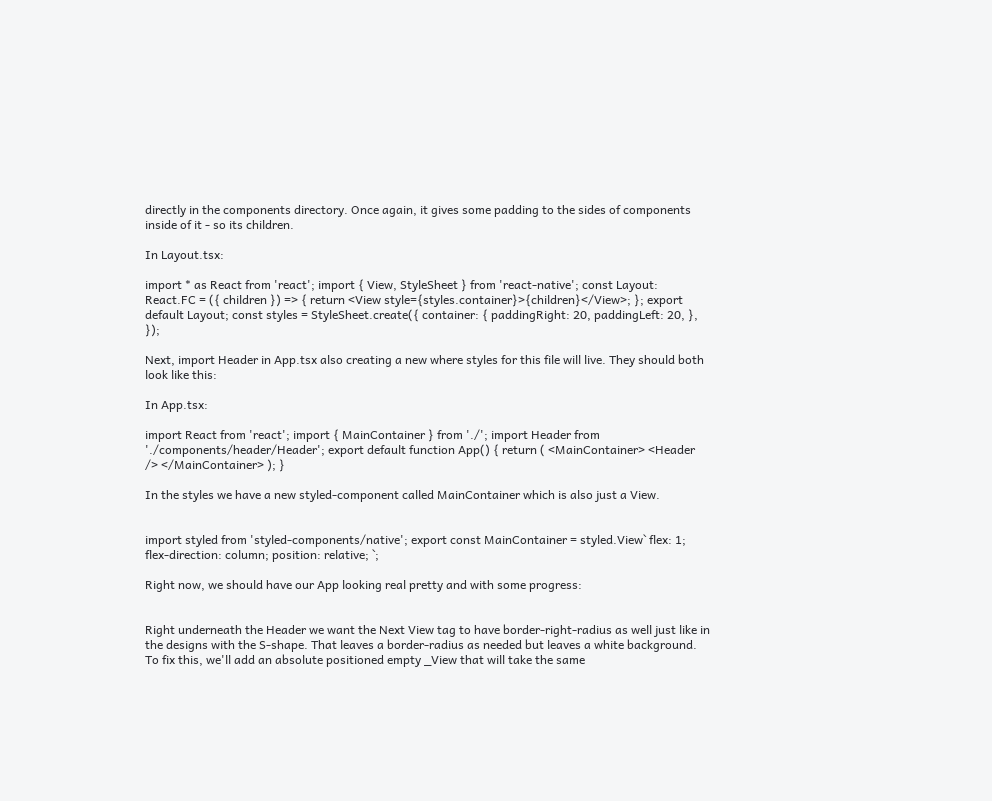directly in the components directory. Once again, it gives some padding to the sides of components inside of it - so its children.

In Layout.tsx:

import * as React from 'react'; import { View, StyleSheet } from 'react-native'; const Layout: React.FC = ({ children }) => { return <View style={styles.container}>{children}</View>; }; export default Layout; const styles = StyleSheet.create({ container: { paddingRight: 20, paddingLeft: 20, }, });

Next, import Header in App.tsx also creating a new where styles for this file will live. They should both look like this:

In App.tsx:

import React from 'react'; import { MainContainer } from './'; import Header from './components/header/Header'; export default function App() { return ( <MainContainer> <Header /> </MainContainer> ); }

In the styles we have a new styled-component called MainContainer which is also just a View.


import styled from 'styled-components/native'; export const MainContainer = styled.View` flex: 1; flex-direction: column; position: relative; `;

Right now, we should have our App looking real pretty and with some progress:


Right underneath the Header we want the Next View tag to have border-right-radius as well just like in the designs with the S-shape. That leaves a border-radius as needed but leaves a white background. To fix this, we'll add an absolute positioned empty _View that will take the same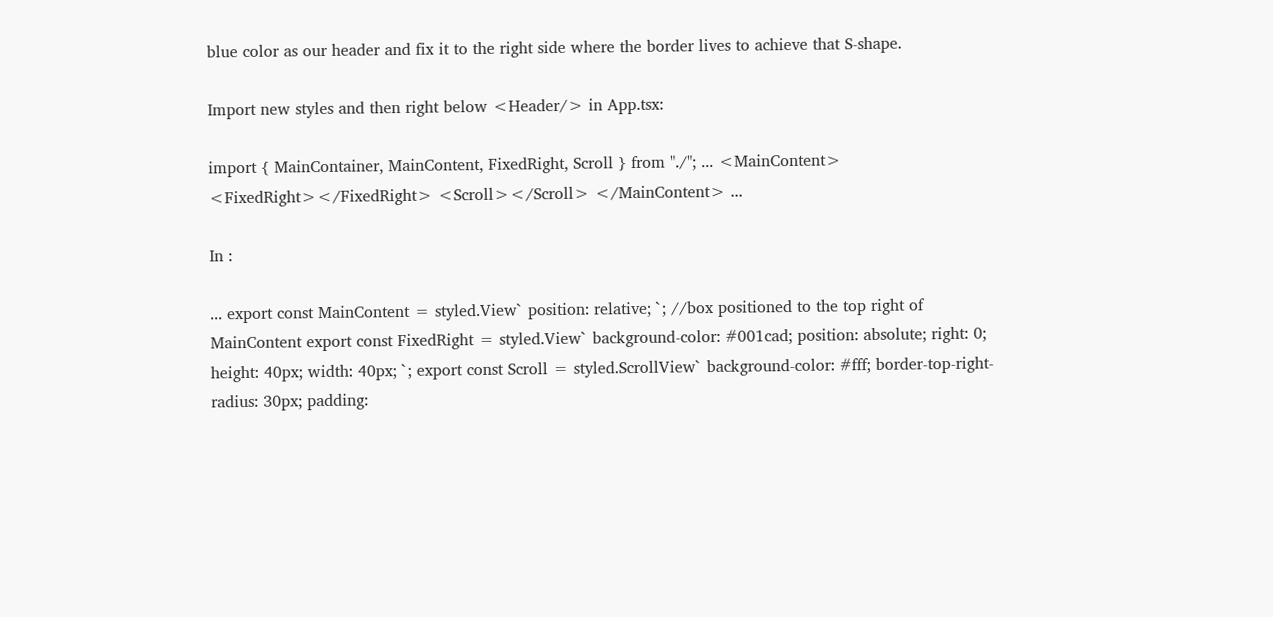blue color as our header and fix it to the right side where the border lives to achieve that S-shape.

Import new styles and then right below <Header/> in App.tsx:

import { MainContainer, MainContent, FixedRight, Scroll } from "./"; ... <MainContent> <FixedRight></FixedRight> <Scroll></Scroll> </MainContent> ...

In :

... export const MainContent = styled.View` position: relative; `; //box positioned to the top right of MainContent export const FixedRight = styled.View` background-color: #001cad; position: absolute; right: 0; height: 40px; width: 40px; `; export const Scroll = styled.ScrollView` background-color: #fff; border-top-right-radius: 30px; padding: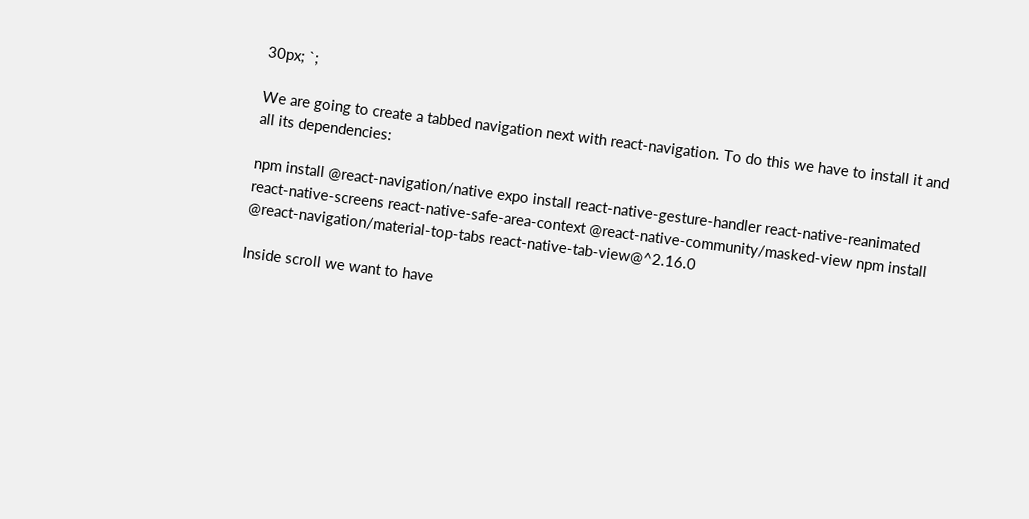30px; `;

We are going to create a tabbed navigation next with react-navigation. To do this we have to install it and all its dependencies:

npm install @react-navigation/native expo install react-native-gesture-handler react-native-reanimated react-native-screens react-native-safe-area-context @react-native-community/masked-view npm install @react-navigation/material-top-tabs react-native-tab-view@^2.16.0

Inside scroll we want to have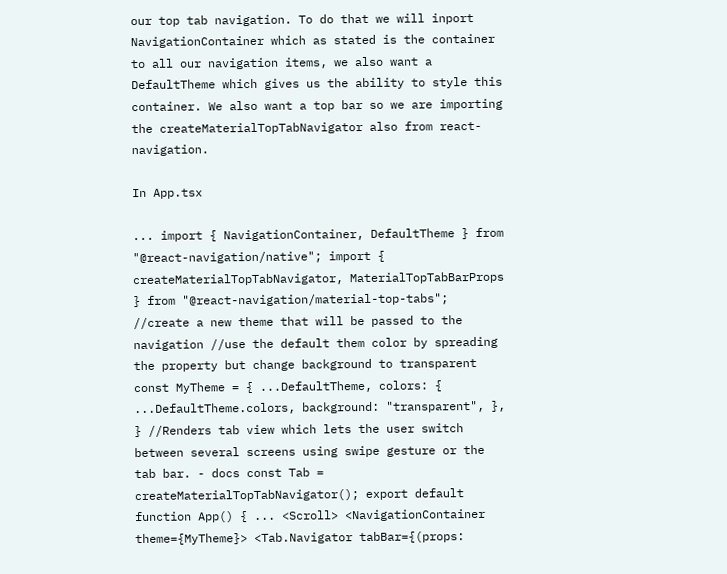our top tab navigation. To do that we will inport NavigationContainer which as stated is the container to all our navigation items, we also want a DefaultTheme which gives us the ability to style this container. We also want a top bar so we are importing the createMaterialTopTabNavigator also from react-navigation.

In App.tsx

... import { NavigationContainer, DefaultTheme } from "@react-navigation/native"; import { createMaterialTopTabNavigator, MaterialTopTabBarProps } from "@react-navigation/material-top-tabs"; //create a new theme that will be passed to the navigation //use the default them color by spreading the property but change background to transparent const MyTheme = { ...DefaultTheme, colors: { ...DefaultTheme.colors, background: "transparent", }, } //Renders tab view which lets the user switch between several screens using swipe gesture or the tab bar. - docs const Tab = createMaterialTopTabNavigator(); export default function App() { ... <Scroll> <NavigationContainer theme={MyTheme}> <Tab.Navigator tabBar={(props: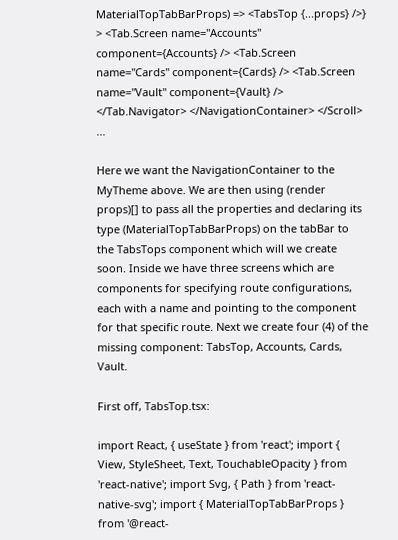MaterialTopTabBarProps) => <TabsTop {...props} />} > <Tab.Screen name="Accounts" component={Accounts} /> <Tab.Screen name="Cards" component={Cards} /> <Tab.Screen name="Vault" component={Vault} /> </Tab.Navigator> </NavigationContainer> </Scroll> ...

Here we want the NavigationContainer to the MyTheme above. We are then using (render props)[] to pass all the properties and declaring its type (MaterialTopTabBarProps) on the tabBar to the TabsTops component which will we create soon. Inside we have three screens which are components for specifying route configurations, each with a name and pointing to the component for that specific route. Next we create four (4) of the missing component: TabsTop, Accounts, Cards, Vault.

First off, TabsTop.tsx:

import React, { useState } from 'react'; import { View, StyleSheet, Text, TouchableOpacity } from 'react-native'; import Svg, { Path } from 'react-native-svg'; import { MaterialTopTabBarProps } from '@react-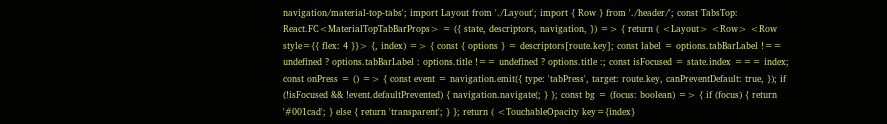navigation/material-top-tabs'; import Layout from './Layout'; import { Row } from './header/'; const TabsTop: React.FC<MaterialTopTabBarProps> = ({ state, descriptors, navigation, }) => { return ( <Layout> <Row> <Row style={{ flex: 4 }}> {, index) => { const { options } = descriptors[route.key]; const label = options.tabBarLabel !== undefined ? options.tabBarLabel : options.title !== undefined ? options.title :; const isFocused = state.index === index; const onPress = () => { const event = navigation.emit({ type: 'tabPress', target: route.key, canPreventDefault: true, }); if (!isFocused && !event.defaultPrevented) { navigation.navigate(; } }; const bg = (focus: boolean) => { if (focus) { return '#001cad'; } else { return 'transparent'; } }; return ( <TouchableOpacity key={index}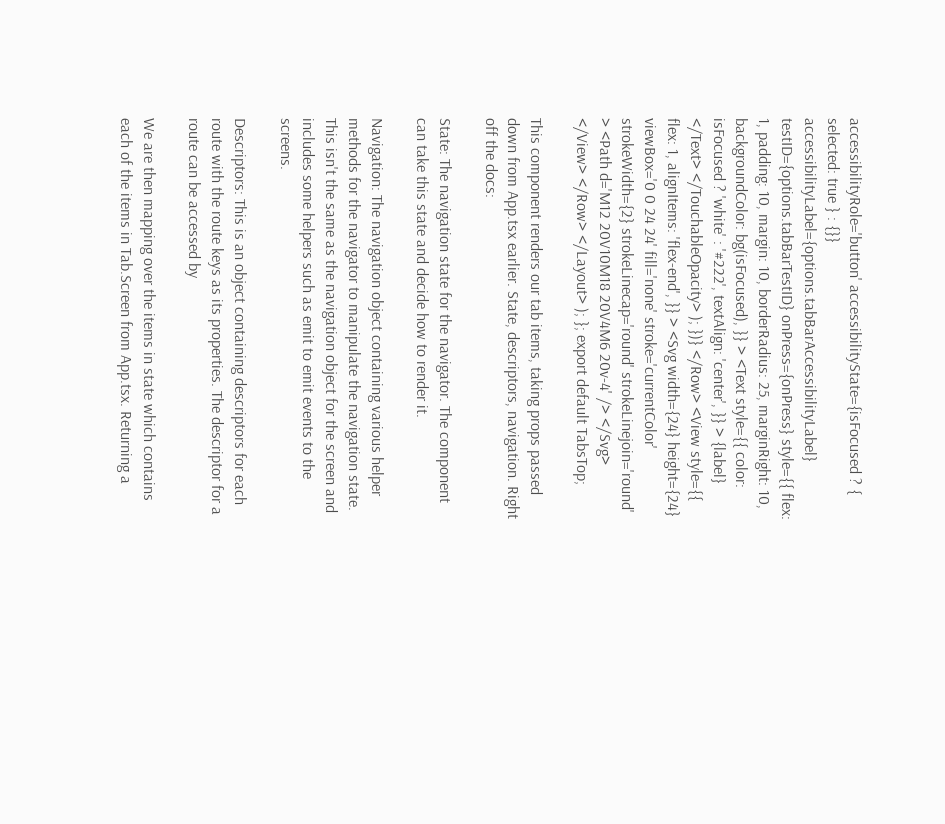accessibilityRole='button' accessibilityState={isFocused ? { selected: true } : {}} accessibilityLabel={options.tabBarAccessibilityLabel} testID={options.tabBarTestID} onPress={onPress} style={{ flex: 1, padding: 10, margin: 10, borderRadius: 25, marginRight: 10, backgroundColor: bg(isFocused), }} > <Text style={{ color: isFocused ? 'white' : '#222', textAlign: 'center', }} > {label} </Text> </TouchableOpacity> ); })} </Row> <View style={{ flex: 1, alignItems: 'flex-end', }} > <Svg width={24} height={24} viewBox='0 0 24 24' fill='none' stroke='currentColor' strokeWidth={2} strokeLinecap='round' strokeLinejoin='round' > <Path d='M12 20V10M18 20V4M6 20v-4' /> </Svg> </View> </Row> </Layout> ); }; export default TabsTop;

This component renders our tab items, taking props passed down from App.tsx earlier. State, descriptors, navigation. Right off the docs:

State: The navigation state for the navigator. The component can take this state and decide how to render it.

Navigation: The navigation object containing various helper methods for the navigator to manipulate the navigation state. This isn't the same as the navigation object for the screen and includes some helpers such as emit to emit events to the screens.

Descriptors: This is an object containing descriptors for each route with the route keys as its properties. The descriptor for a route can be accessed by

We are then mapping over the items in state which contains each of the items in Tab.Screen from App.tsx. Returning a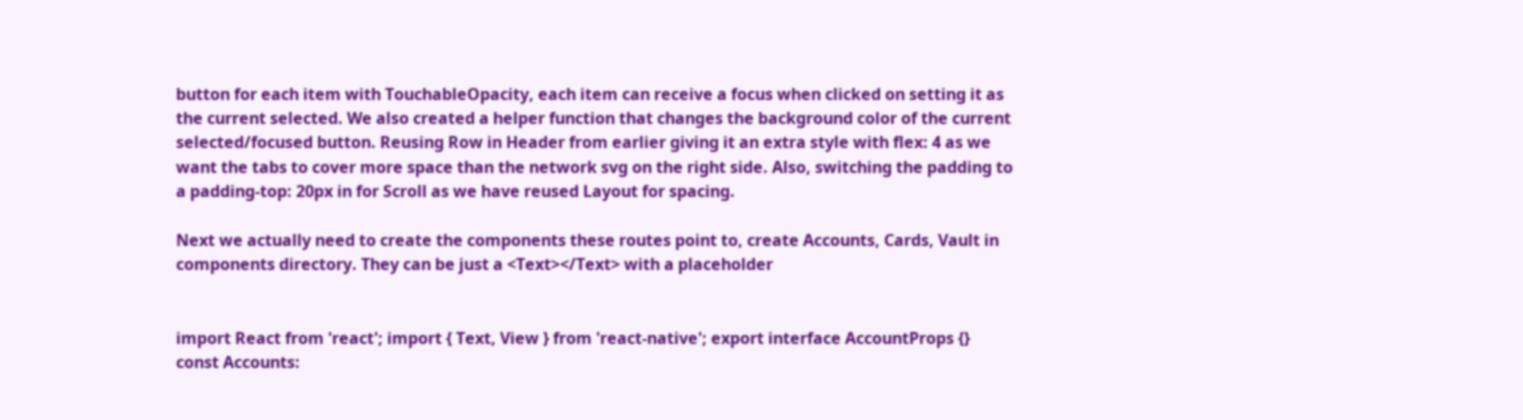button for each item with TouchableOpacity, each item can receive a focus when clicked on setting it as the current selected. We also created a helper function that changes the background color of the current selected/focused button. Reusing Row in Header from earlier giving it an extra style with flex: 4 as we want the tabs to cover more space than the network svg on the right side. Also, switching the padding to a padding-top: 20px in for Scroll as we have reused Layout for spacing.

Next we actually need to create the components these routes point to, create Accounts, Cards, Vault in components directory. They can be just a <Text></Text> with a placeholder


import React from 'react'; import { Text, View } from 'react-native'; export interface AccountProps {} const Accounts: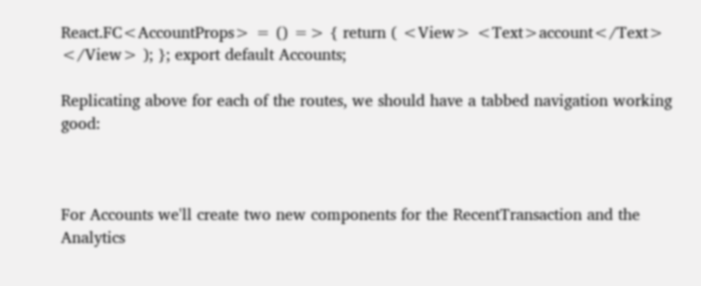React.FC<AccountProps> = () => { return ( <View> <Text>account</Text> </View> ); }; export default Accounts;

Replicating above for each of the routes, we should have a tabbed navigation working good:



For Accounts we'll create two new components for the RecentTransaction and the Analytics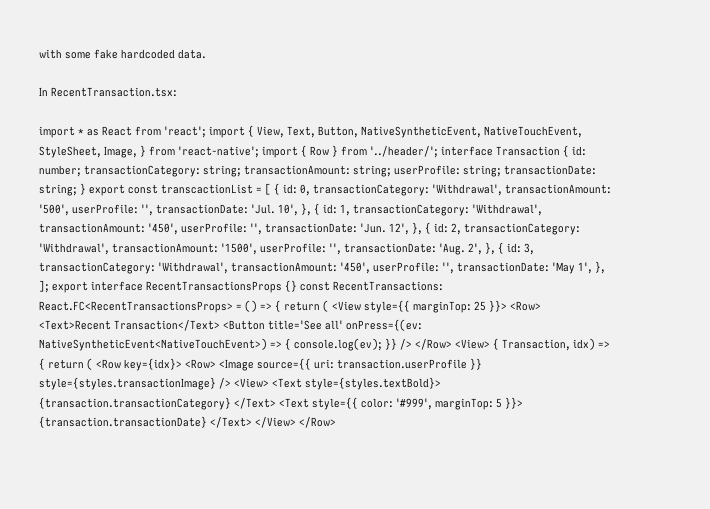with some fake hardcoded data.

In RecentTransaction.tsx:

import * as React from 'react'; import { View, Text, Button, NativeSyntheticEvent, NativeTouchEvent, StyleSheet, Image, } from 'react-native'; import { Row } from '../header/'; interface Transaction { id: number; transactionCategory: string; transactionAmount: string; userProfile: string; transactionDate: string; } export const transcactionList = [ { id: 0, transactionCategory: 'Withdrawal', transactionAmount: '500', userProfile: '', transactionDate: 'Jul. 10', }, { id: 1, transactionCategory: 'Withdrawal', transactionAmount: '450', userProfile: '', transactionDate: 'Jun. 12', }, { id: 2, transactionCategory: 'Withdrawal', transactionAmount: '1500', userProfile: '', transactionDate: 'Aug. 2', }, { id: 3, transactionCategory: 'Withdrawal', transactionAmount: '450', userProfile: '', transactionDate: 'May 1', }, ]; export interface RecentTransactionsProps {} const RecentTransactions: React.FC<RecentTransactionsProps> = () => { return ( <View style={{ marginTop: 25 }}> <Row> <Text>Recent Transaction</Text> <Button title='See all' onPress={(ev: NativeSyntheticEvent<NativeTouchEvent>) => { console.log(ev); }} /> </Row> <View> { Transaction, idx) => { return ( <Row key={idx}> <Row> <Image source={{ uri: transaction.userProfile }} style={styles.transactionImage} /> <View> <Text style={styles.textBold}> {transaction.transactionCategory} </Text> <Text style={{ color: '#999', marginTop: 5 }}> {transaction.transactionDate} </Text> </View> </Row>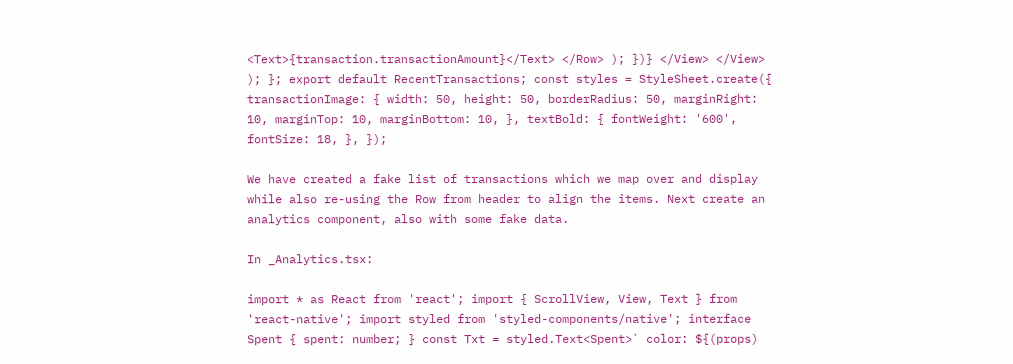<Text>{transaction.transactionAmount}</Text> </Row> ); })} </View> </View> ); }; export default RecentTransactions; const styles = StyleSheet.create({ transactionImage: { width: 50, height: 50, borderRadius: 50, marginRight: 10, marginTop: 10, marginBottom: 10, }, textBold: { fontWeight: '600', fontSize: 18, }, });

We have created a fake list of transactions which we map over and display while also re-using the Row from header to align the items. Next create an analytics component, also with some fake data.

In _Analytics.tsx:

import * as React from 'react'; import { ScrollView, View, Text } from 'react-native'; import styled from 'styled-components/native'; interface Spent { spent: number; } const Txt = styled.Text<Spent>` color: ${(props)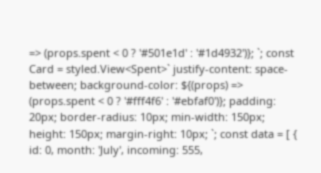=> (props.spent < 0 ? '#501e1d' : '#1d4932')}; `; const Card = styled.View<Spent>` justify-content: space-between; background-color: ${(props) => (props.spent < 0 ? '#fff4f6' : '#ebfaf0')}; padding: 20px; border-radius: 10px; min-width: 150px; height: 150px; margin-right: 10px; `; const data = [ { id: 0, month: 'July', incoming: 555,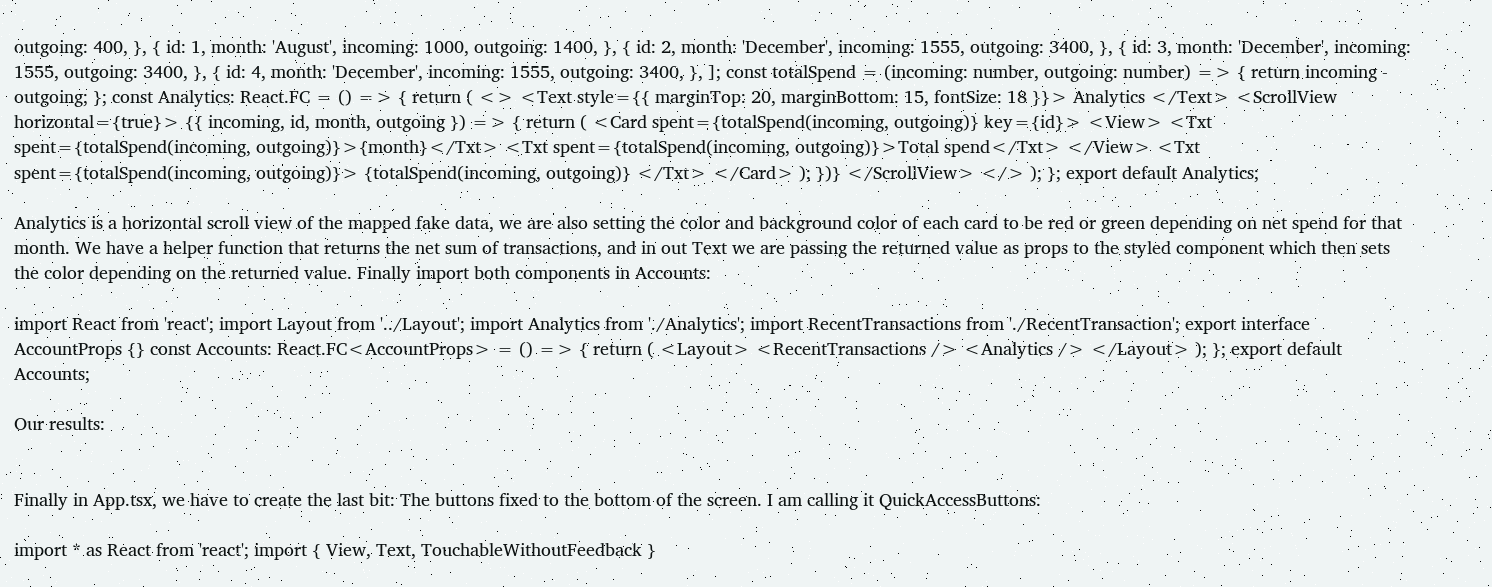outgoing: 400, }, { id: 1, month: 'August', incoming: 1000, outgoing: 1400, }, { id: 2, month: 'December', incoming: 1555, outgoing: 3400, }, { id: 3, month: 'December', incoming: 1555, outgoing: 3400, }, { id: 4, month: 'December', incoming: 1555, outgoing: 3400, }, ]; const totalSpend = (incoming: number, outgoing: number) => { return incoming - outgoing; }; const Analytics: React.FC = () => { return ( <> <Text style={{ marginTop: 20, marginBottom: 15, fontSize: 18 }}> Analytics </Text> <ScrollView horizontal={true}> {{ incoming, id, month, outgoing }) => { return ( <Card spent={totalSpend(incoming, outgoing)} key={id}> <View> <Txt spent={totalSpend(incoming, outgoing)}>{month}</Txt> <Txt spent={totalSpend(incoming, outgoing)}>Total spend</Txt> </View> <Txt spent={totalSpend(incoming, outgoing)}> {totalSpend(incoming, outgoing)} </Txt> </Card> ); })} </ScrollView> </> ); }; export default Analytics;

Analytics is a horizontal scroll view of the mapped fake data, we are also setting the color and background color of each card to be red or green depending on net spend for that month. We have a helper function that returns the net sum of transactions, and in out Text we are passing the returned value as props to the styled component which then sets the color depending on the returned value. Finally import both components in Accounts:

import React from 'react'; import Layout from '../Layout'; import Analytics from './Analytics'; import RecentTransactions from './RecentTransaction'; export interface AccountProps {} const Accounts: React.FC<AccountProps> = () => { return ( <Layout> <RecentTransactions /> <Analytics /> </Layout> ); }; export default Accounts;

Our results:


Finally in App.tsx, we have to create the last bit: The buttons fixed to the bottom of the screen. I am calling it QuickAccessButtons:

import * as React from 'react'; import { View, Text, TouchableWithoutFeedback }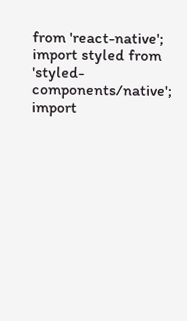from 'react-native'; import styled from 'styled-components/native'; import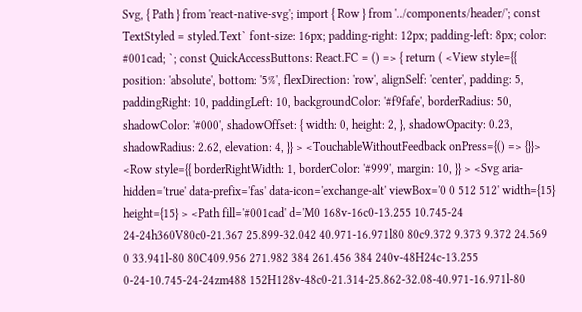Svg, { Path } from 'react-native-svg'; import { Row } from '../components/header/'; const TextStyled = styled.Text` font-size: 16px; padding-right: 12px; padding-left: 8px; color: #001cad; `; const QuickAccessButtons: React.FC = () => { return ( <View style={{ position: 'absolute', bottom: '5%', flexDirection: 'row', alignSelf: 'center', padding: 5, paddingRight: 10, paddingLeft: 10, backgroundColor: '#f9fafe', borderRadius: 50, shadowColor: '#000', shadowOffset: { width: 0, height: 2, }, shadowOpacity: 0.23, shadowRadius: 2.62, elevation: 4, }} > <TouchableWithoutFeedback onPress={() => {}}> <Row style={{ borderRightWidth: 1, borderColor: '#999', margin: 10, }} > <Svg aria-hidden='true' data-prefix='fas' data-icon='exchange-alt' viewBox='0 0 512 512' width={15} height={15} > <Path fill='#001cad' d='M0 168v-16c0-13.255 10.745-24 24-24h360V80c0-21.367 25.899-32.042 40.971-16.971l80 80c9.372 9.373 9.372 24.569 0 33.941l-80 80C409.956 271.982 384 261.456 384 240v-48H24c-13.255 0-24-10.745-24-24zm488 152H128v-48c0-21.314-25.862-32.08-40.971-16.971l-80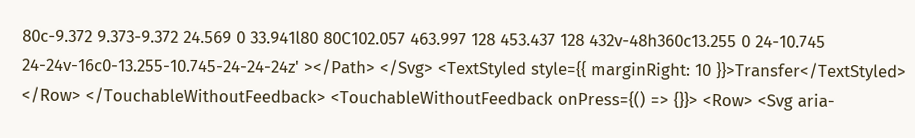80c-9.372 9.373-9.372 24.569 0 33.941l80 80C102.057 463.997 128 453.437 128 432v-48h360c13.255 0 24-10.745 24-24v-16c0-13.255-10.745-24-24-24z' ></Path> </Svg> <TextStyled style={{ marginRight: 10 }}>Transfer</TextStyled> </Row> </TouchableWithoutFeedback> <TouchableWithoutFeedback onPress={() => {}}> <Row> <Svg aria-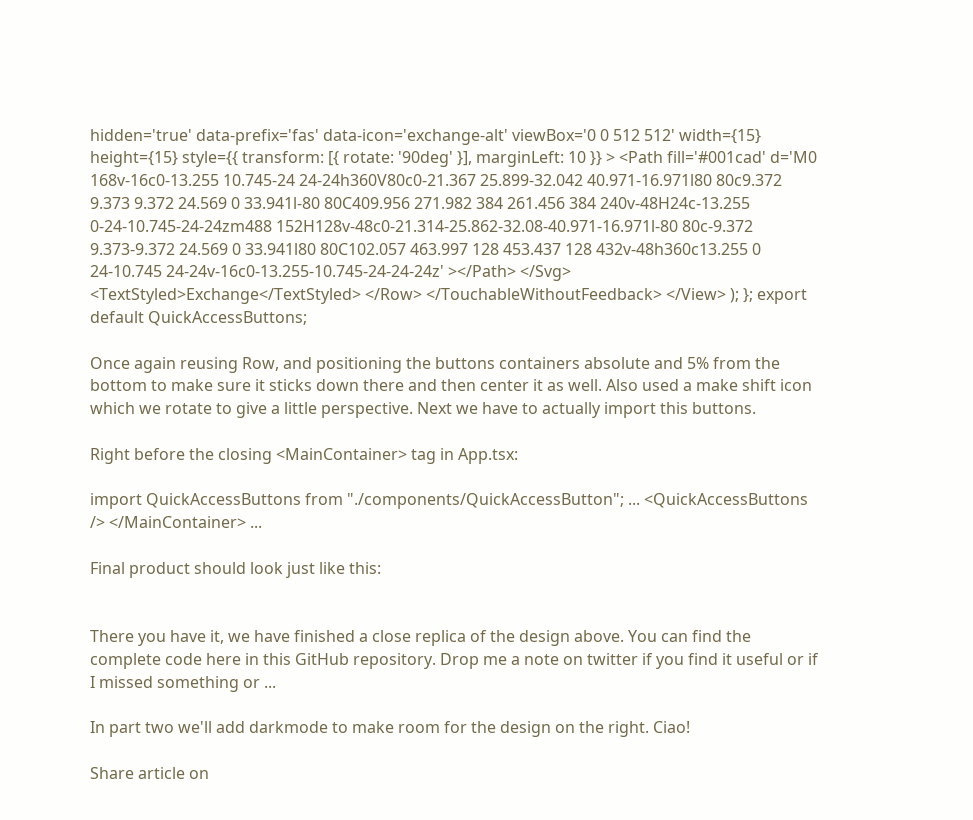hidden='true' data-prefix='fas' data-icon='exchange-alt' viewBox='0 0 512 512' width={15} height={15} style={{ transform: [{ rotate: '90deg' }], marginLeft: 10 }} > <Path fill='#001cad' d='M0 168v-16c0-13.255 10.745-24 24-24h360V80c0-21.367 25.899-32.042 40.971-16.971l80 80c9.372 9.373 9.372 24.569 0 33.941l-80 80C409.956 271.982 384 261.456 384 240v-48H24c-13.255 0-24-10.745-24-24zm488 152H128v-48c0-21.314-25.862-32.08-40.971-16.971l-80 80c-9.372 9.373-9.372 24.569 0 33.941l80 80C102.057 463.997 128 453.437 128 432v-48h360c13.255 0 24-10.745 24-24v-16c0-13.255-10.745-24-24-24z' ></Path> </Svg> <TextStyled>Exchange</TextStyled> </Row> </TouchableWithoutFeedback> </View> ); }; export default QuickAccessButtons;

Once again reusing Row, and positioning the buttons containers absolute and 5% from the bottom to make sure it sticks down there and then center it as well. Also used a make shift icon which we rotate to give a little perspective. Next we have to actually import this buttons.

Right before the closing <MainContainer> tag in App.tsx:

import QuickAccessButtons from "./components/QuickAccessButton"; ... <QuickAccessButtons /> </MainContainer> ...

Final product should look just like this:


There you have it, we have finished a close replica of the design above. You can find the complete code here in this GitHub repository. Drop me a note on twitter if you find it useful or if I missed something or ...

In part two we'll add darkmode to make room for the design on the right. Ciao!

Share article on